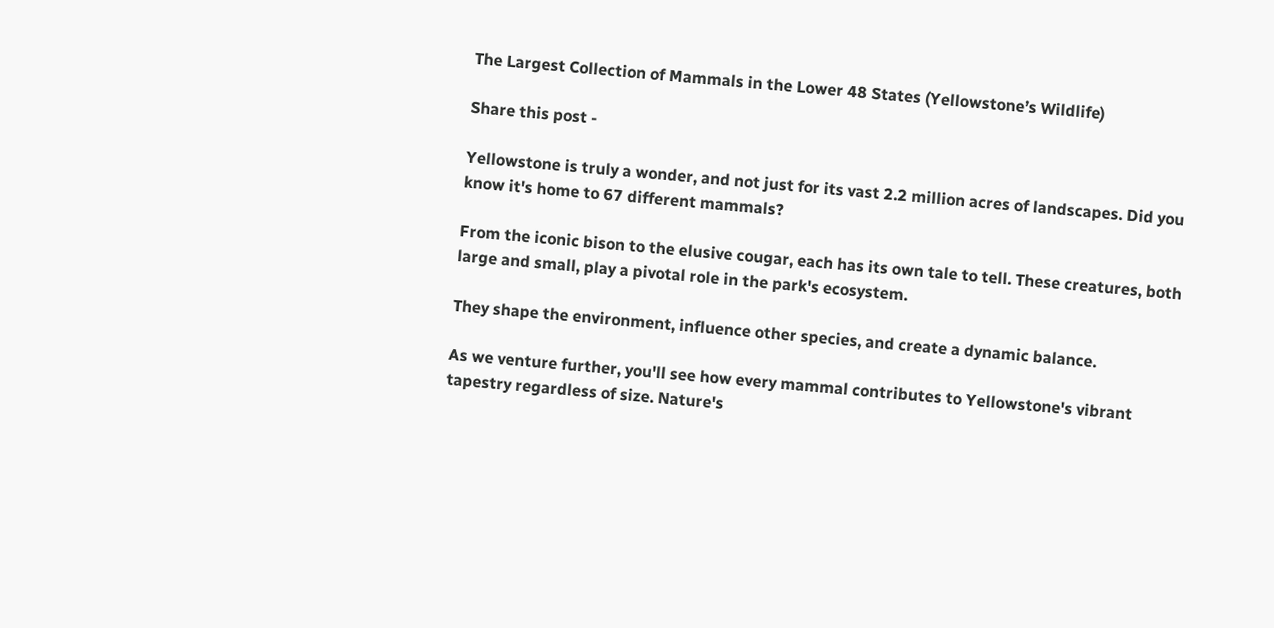The Largest Collection of Mammals in the Lower 48 States (Yellowstone’s Wildlife)

Share this post -

Yellowstone is truly a wonder, and not just for its vast 2.2 million acres of landscapes. Did you know it's home to 67 different mammals?

From the iconic bison to the elusive cougar, each has its own tale to tell. These creatures, both large and small, play a pivotal role in the park's ecosystem.

They shape the environment, influence other species, and create a dynamic balance.

As we venture further, you'll see how every mammal contributes to Yellowstone's vibrant tapestry regardless of size. Nature's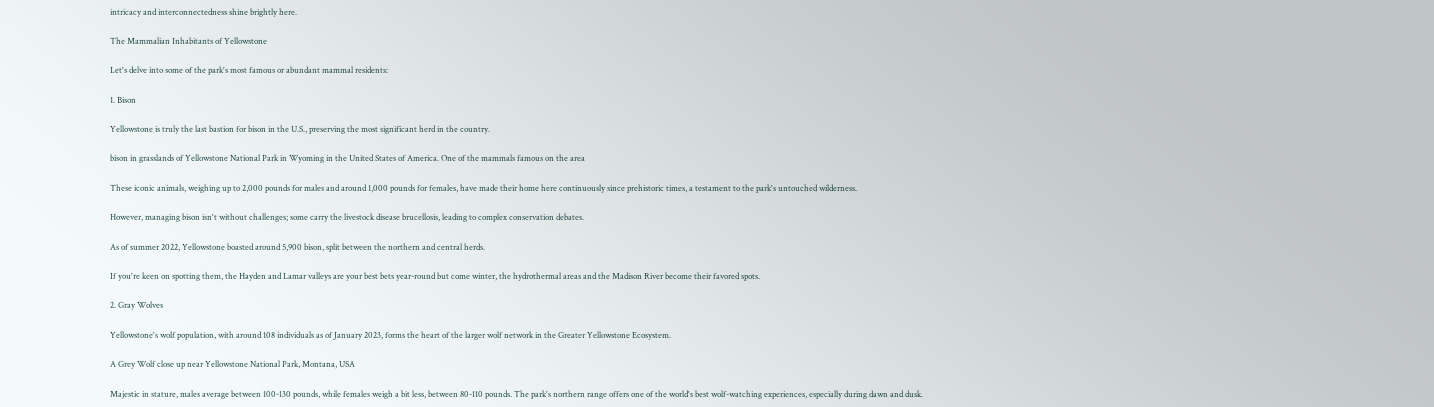intricacy and interconnectedness shine brightly here.

The Mammalian Inhabitants of Yellowstone

Let's delve into some of the park's most famous or abundant mammal residents:

1. Bison

Yellowstone is truly the last bastion for bison in the U.S., preserving the most significant herd in the country.

bison in grasslands of Yellowstone National Park in Wyoming in the United States of America. One of the mammals famous on the area

These iconic animals, weighing up to 2,000 pounds for males and around 1,000 pounds for females, have made their home here continuously since prehistoric times, a testament to the park's untouched wilderness.

However, managing bison isn't without challenges; some carry the livestock disease brucellosis, leading to complex conservation debates.

As of summer 2022, Yellowstone boasted around 5,900 bison, split between the northern and central herds.

If you're keen on spotting them, the Hayden and Lamar valleys are your best bets year-round but come winter, the hydrothermal areas and the Madison River become their favored spots.

2. Gray Wolves

Yellowstone's wolf population, with around 108 individuals as of January 2023, forms the heart of the larger wolf network in the Greater Yellowstone Ecosystem.

A Grey Wolf close up near Yellowstone National Park, Montana, USA

Majestic in stature, males average between 100-130 pounds, while females weigh a bit less, between 80-110 pounds. The park's northern range offers one of the world's best wolf-watching experiences, especially during dawn and dusk.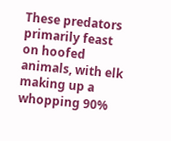These predators primarily feast on hoofed animals, with elk making up a whopping 90%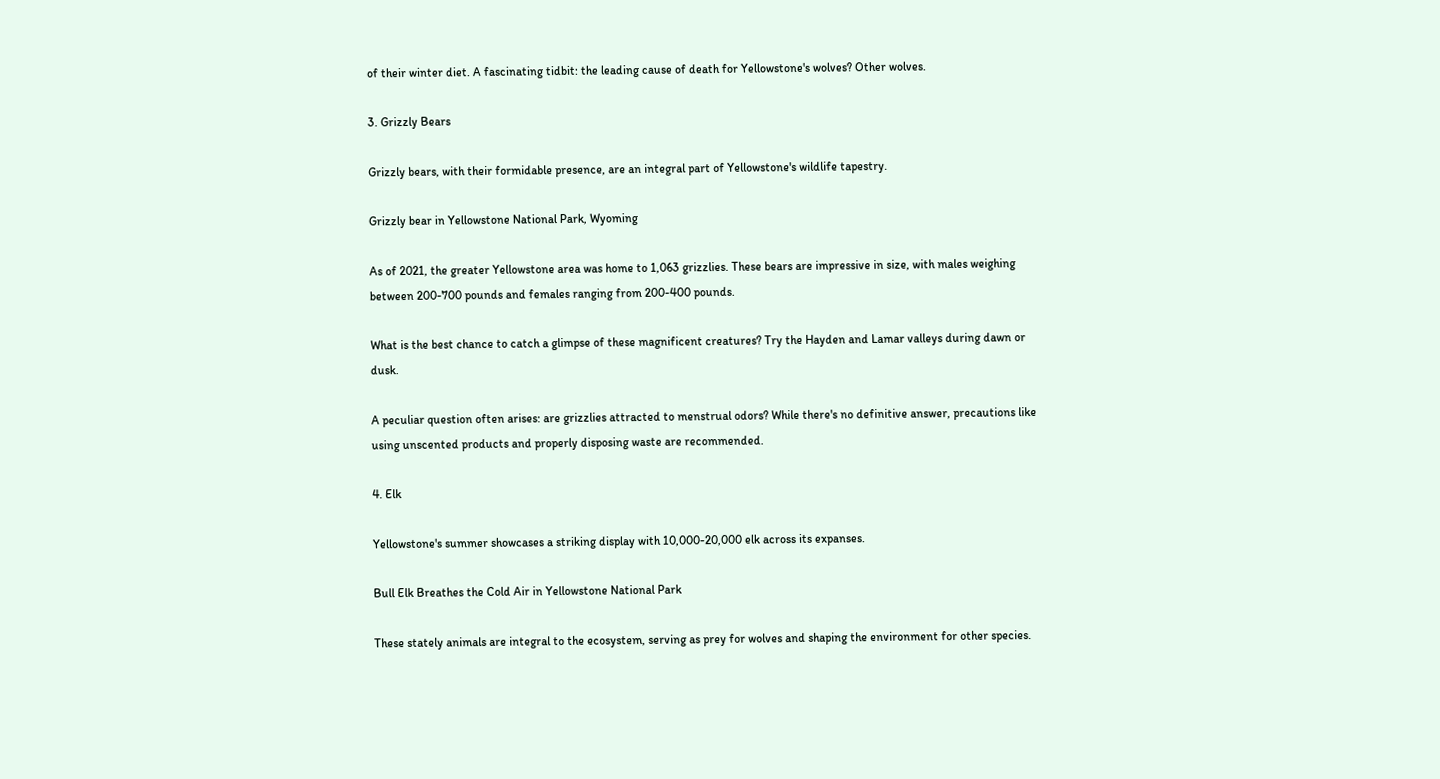of their winter diet. A fascinating tidbit: the leading cause of death for Yellowstone's wolves? Other wolves.

3. Grizzly Bears

Grizzly bears, with their formidable presence, are an integral part of Yellowstone's wildlife tapestry.

Grizzly bear in Yellowstone National Park, Wyoming

As of 2021, the greater Yellowstone area was home to 1,063 grizzlies. These bears are impressive in size, with males weighing between 200-700 pounds and females ranging from 200-400 pounds.

What is the best chance to catch a glimpse of these magnificent creatures? Try the Hayden and Lamar valleys during dawn or dusk.

A peculiar question often arises: are grizzlies attracted to menstrual odors? While there's no definitive answer, precautions like using unscented products and properly disposing waste are recommended.

4. Elk

Yellowstone's summer showcases a striking display with 10,000-20,000 elk across its expanses.

Bull Elk Breathes the Cold Air in Yellowstone National Park

These stately animals are integral to the ecosystem, serving as prey for wolves and shaping the environment for other species.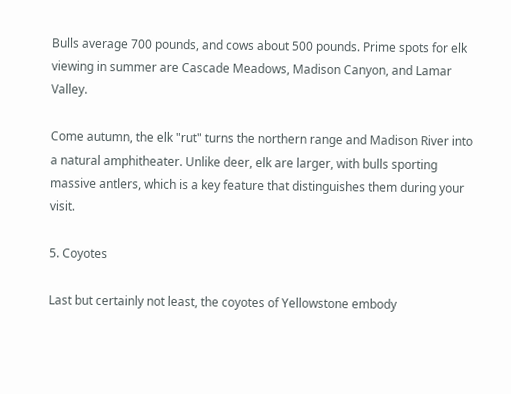Bulls average 700 pounds, and cows about 500 pounds. Prime spots for elk viewing in summer are Cascade Meadows, Madison Canyon, and Lamar Valley.

Come autumn, the elk "rut" turns the northern range and Madison River into a natural amphitheater. Unlike deer, elk are larger, with bulls sporting massive antlers, which is a key feature that distinguishes them during your visit.

5. Coyotes

Last but certainly not least, the coyotes of Yellowstone embody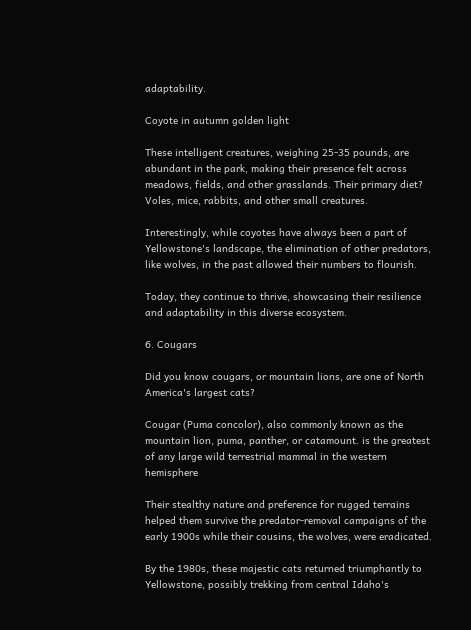adaptability.

Coyote in autumn golden light

These intelligent creatures, weighing 25-35 pounds, are abundant in the park, making their presence felt across meadows, fields, and other grasslands. Their primary diet? Voles, mice, rabbits, and other small creatures.

Interestingly, while coyotes have always been a part of Yellowstone's landscape, the elimination of other predators, like wolves, in the past allowed their numbers to flourish.

Today, they continue to thrive, showcasing their resilience and adaptability in this diverse ecosystem.

6. Cougars

Did you know cougars, or mountain lions, are one of North America's largest cats?

Cougar (Puma concolor), also commonly known as the mountain lion, puma, panther, or catamount. is the greatest of any large wild terrestrial mammal in the western hemisphere

Their stealthy nature and preference for rugged terrains helped them survive the predator-removal campaigns of the early 1900s while their cousins, the wolves, were eradicated.

By the 1980s, these majestic cats returned triumphantly to Yellowstone, possibly trekking from central Idaho's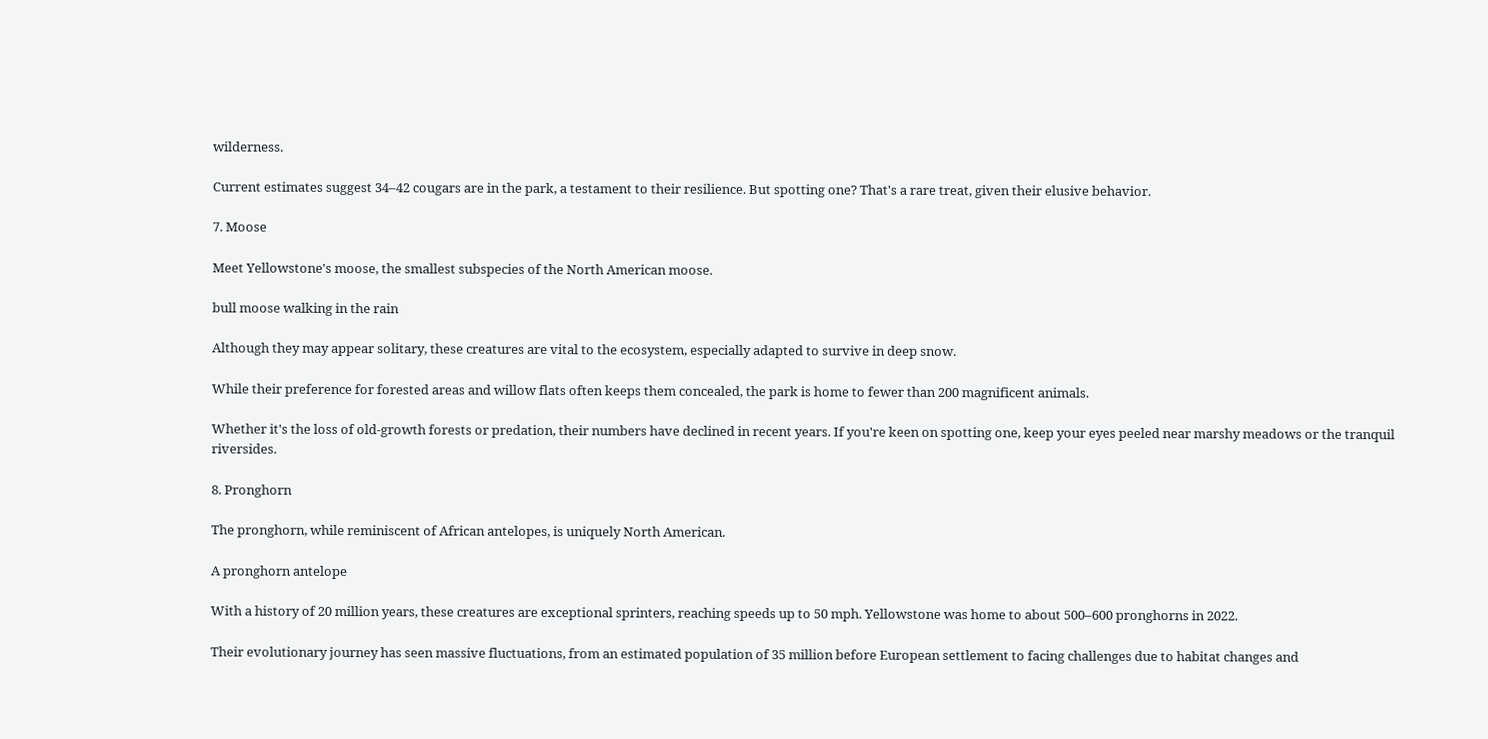wilderness.

Current estimates suggest 34–42 cougars are in the park, a testament to their resilience. But spotting one? That's a rare treat, given their elusive behavior.

7. Moose

Meet Yellowstone's moose, the smallest subspecies of the North American moose.

bull moose walking in the rain

Although they may appear solitary, these creatures are vital to the ecosystem, especially adapted to survive in deep snow.

While their preference for forested areas and willow flats often keeps them concealed, the park is home to fewer than 200 magnificent animals.

Whether it's the loss of old-growth forests or predation, their numbers have declined in recent years. If you're keen on spotting one, keep your eyes peeled near marshy meadows or the tranquil riversides.

8. Pronghorn

The pronghorn, while reminiscent of African antelopes, is uniquely North American.

A pronghorn antelope

With a history of 20 million years, these creatures are exceptional sprinters, reaching speeds up to 50 mph. Yellowstone was home to about 500–600 pronghorns in 2022.

Their evolutionary journey has seen massive fluctuations, from an estimated population of 35 million before European settlement to facing challenges due to habitat changes and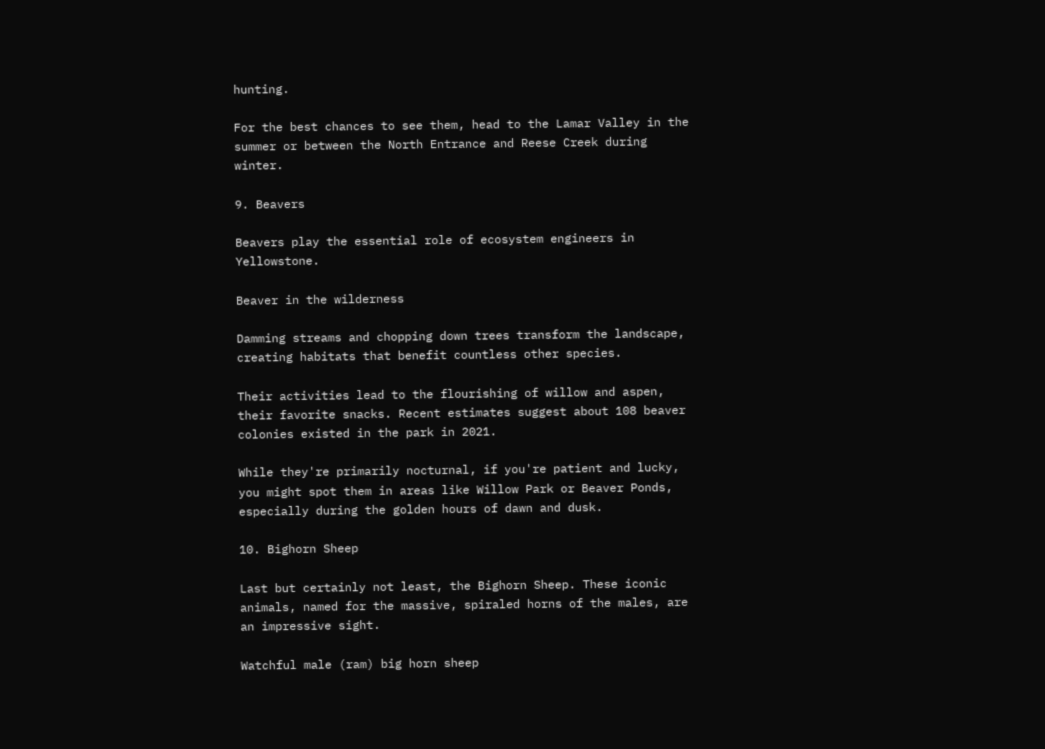hunting.

For the best chances to see them, head to the Lamar Valley in the summer or between the North Entrance and Reese Creek during winter.

9. Beavers

Beavers play the essential role of ecosystem engineers in Yellowstone.

Beaver in the wilderness

Damming streams and chopping down trees transform the landscape, creating habitats that benefit countless other species.

Their activities lead to the flourishing of willow and aspen, their favorite snacks. Recent estimates suggest about 108 beaver colonies existed in the park in 2021.

While they're primarily nocturnal, if you're patient and lucky, you might spot them in areas like Willow Park or Beaver Ponds, especially during the golden hours of dawn and dusk.

10. Bighorn Sheep

Last but certainly not least, the Bighorn Sheep. These iconic animals, named for the massive, spiraled horns of the males, are an impressive sight.

Watchful male (ram) big horn sheep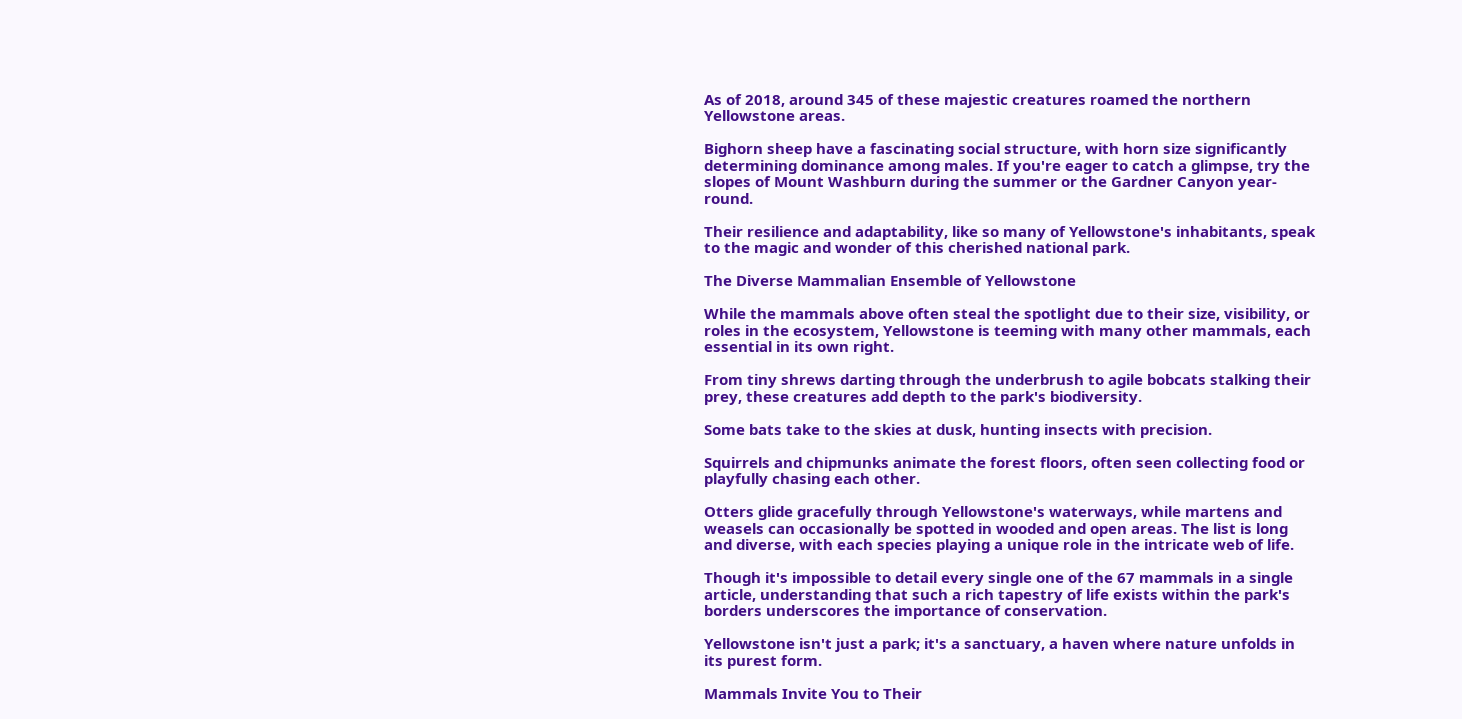As of 2018, around 345 of these majestic creatures roamed the northern Yellowstone areas.

Bighorn sheep have a fascinating social structure, with horn size significantly determining dominance among males. If you're eager to catch a glimpse, try the slopes of Mount Washburn during the summer or the Gardner Canyon year-round.

Their resilience and adaptability, like so many of Yellowstone's inhabitants, speak to the magic and wonder of this cherished national park.

The Diverse Mammalian Ensemble of Yellowstone

While the mammals above often steal the spotlight due to their size, visibility, or roles in the ecosystem, Yellowstone is teeming with many other mammals, each essential in its own right.

From tiny shrews darting through the underbrush to agile bobcats stalking their prey, these creatures add depth to the park's biodiversity.

Some bats take to the skies at dusk, hunting insects with precision.

Squirrels and chipmunks animate the forest floors, often seen collecting food or playfully chasing each other.

Otters glide gracefully through Yellowstone's waterways, while martens and weasels can occasionally be spotted in wooded and open areas. The list is long and diverse, with each species playing a unique role in the intricate web of life.

Though it's impossible to detail every single one of the 67 mammals in a single article, understanding that such a rich tapestry of life exists within the park's borders underscores the importance of conservation.

Yellowstone isn't just a park; it's a sanctuary, a haven where nature unfolds in its purest form.

Mammals Invite You to Their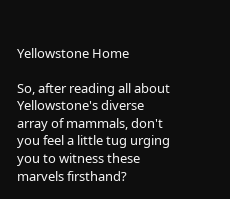Yellowstone Home

So, after reading all about Yellowstone's diverse array of mammals, don't you feel a little tug urging you to witness these marvels firsthand?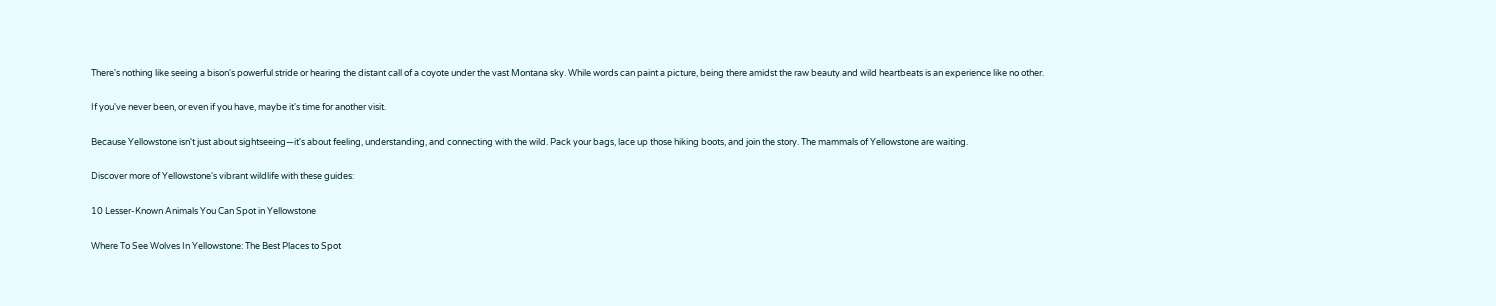There's nothing like seeing a bison's powerful stride or hearing the distant call of a coyote under the vast Montana sky. While words can paint a picture, being there amidst the raw beauty and wild heartbeats is an experience like no other.

If you've never been, or even if you have, maybe it's time for another visit.

Because Yellowstone isn't just about sightseeing—it's about feeling, understanding, and connecting with the wild. Pack your bags, lace up those hiking boots, and join the story. The mammals of Yellowstone are waiting.

Discover more of Yellowstone's vibrant wildlife with these guides:

10 Lesser-Known Animals You Can Spot in Yellowstone

Where To See Wolves In Yellowstone: The Best Places to Spot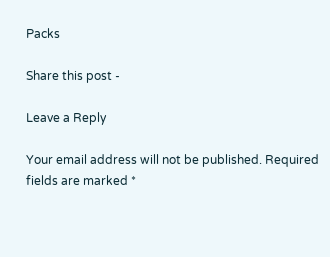Packs

Share this post -

Leave a Reply

Your email address will not be published. Required fields are marked *